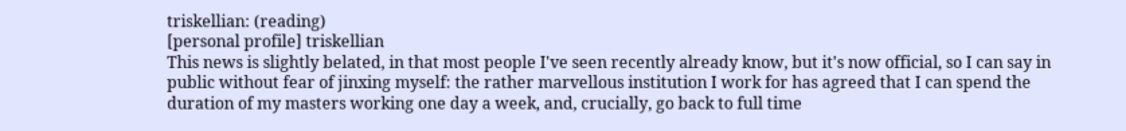triskellian: (reading)
[personal profile] triskellian
This news is slightly belated, in that most people I've seen recently already know, but it's now official, so I can say in public without fear of jinxing myself: the rather marvellous institution I work for has agreed that I can spend the duration of my masters working one day a week, and, crucially, go back to full time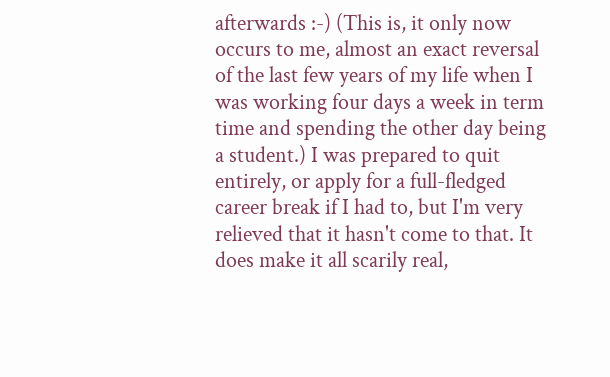afterwards :-) (This is, it only now occurs to me, almost an exact reversal of the last few years of my life when I was working four days a week in term time and spending the other day being a student.) I was prepared to quit entirely, or apply for a full-fledged career break if I had to, but I'm very relieved that it hasn't come to that. It does make it all scarily real,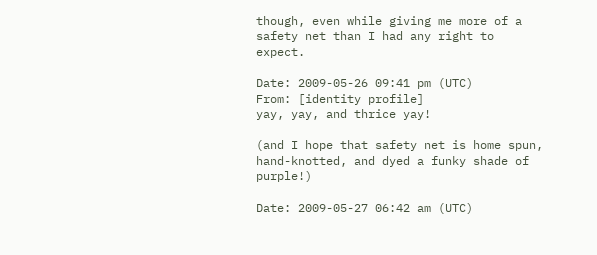though, even while giving me more of a safety net than I had any right to expect.

Date: 2009-05-26 09:41 pm (UTC)
From: [identity profile]
yay, yay, and thrice yay!

(and I hope that safety net is home spun, hand-knotted, and dyed a funky shade of purple!)

Date: 2009-05-27 06:42 am (UTC)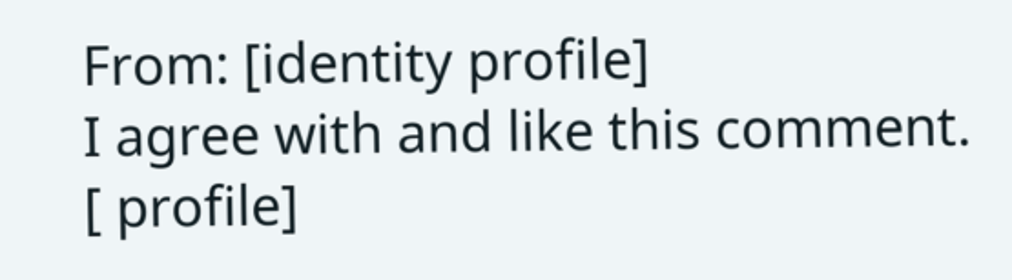From: [identity profile]
I agree with and like this comment. [ profile]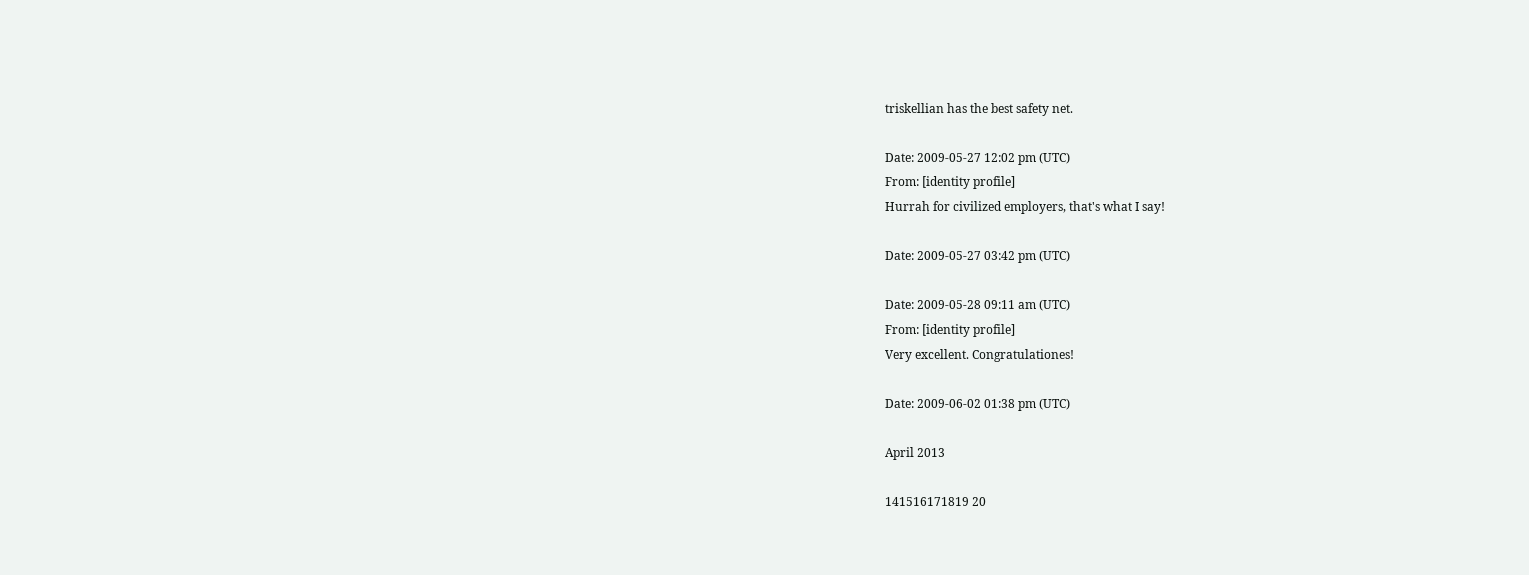triskellian has the best safety net.

Date: 2009-05-27 12:02 pm (UTC)
From: [identity profile]
Hurrah for civilized employers, that's what I say!

Date: 2009-05-27 03:42 pm (UTC)

Date: 2009-05-28 09:11 am (UTC)
From: [identity profile]
Very excellent. Congratulationes!

Date: 2009-06-02 01:38 pm (UTC)

April 2013

141516171819 20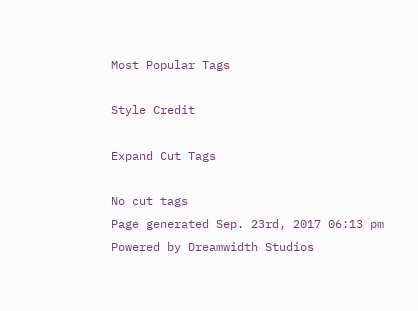Most Popular Tags

Style Credit

Expand Cut Tags

No cut tags
Page generated Sep. 23rd, 2017 06:13 pm
Powered by Dreamwidth Studios